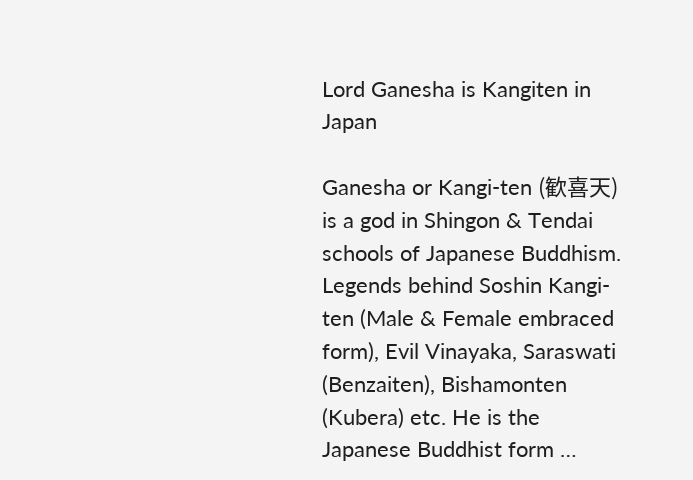Lord Ganesha is Kangiten in Japan

Ganesha or Kangi-ten (歓喜天) is a god in Shingon & Tendai schools of Japanese Buddhism. Legends behind Soshin Kangi-ten (Male & Female embraced form), Evil Vinayaka, Saraswati (Benzaiten), Bishamonten (Kubera) etc. He is the Japanese Buddhist form …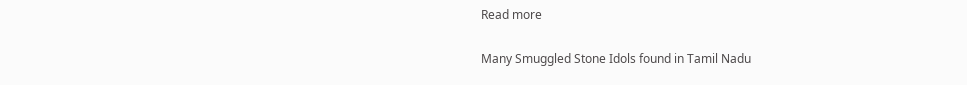Read more

Many Smuggled Stone Idols found in Tamil Nadu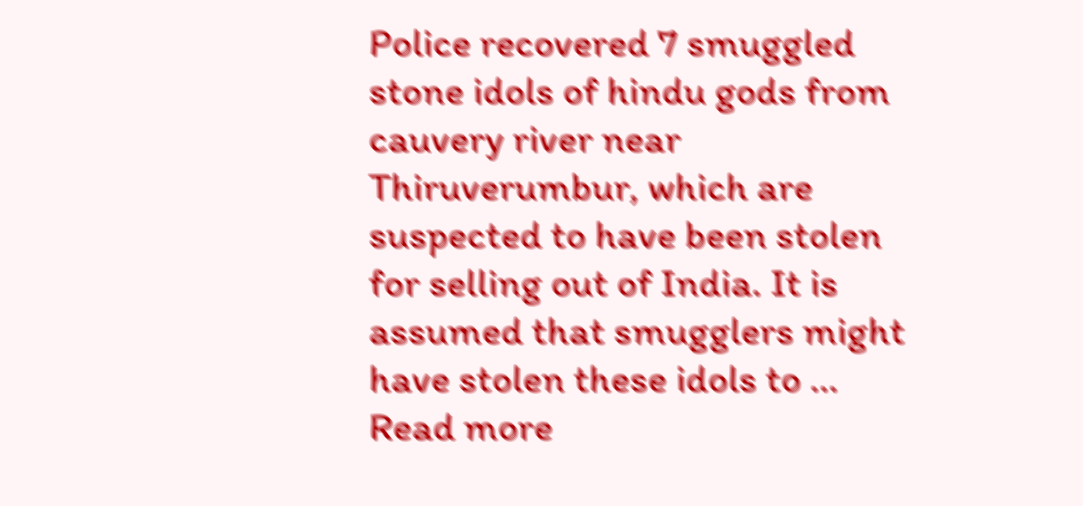Police recovered 7 smuggled stone idols of hindu gods from cauvery river near Thiruverumbur, which are suspected to have been stolen for selling out of India. It is assumed that smugglers might have stolen these idols to … Read more